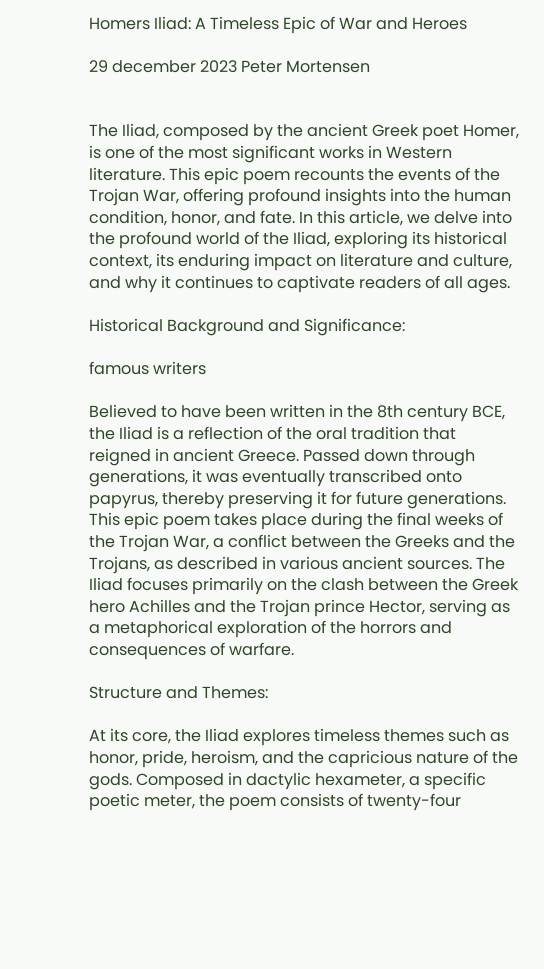Homers Iliad: A Timeless Epic of War and Heroes

29 december 2023 Peter Mortensen


The Iliad, composed by the ancient Greek poet Homer, is one of the most significant works in Western literature. This epic poem recounts the events of the Trojan War, offering profound insights into the human condition, honor, and fate. In this article, we delve into the profound world of the Iliad, exploring its historical context, its enduring impact on literature and culture, and why it continues to captivate readers of all ages.

Historical Background and Significance:

famous writers

Believed to have been written in the 8th century BCE, the Iliad is a reflection of the oral tradition that reigned in ancient Greece. Passed down through generations, it was eventually transcribed onto papyrus, thereby preserving it for future generations. This epic poem takes place during the final weeks of the Trojan War, a conflict between the Greeks and the Trojans, as described in various ancient sources. The Iliad focuses primarily on the clash between the Greek hero Achilles and the Trojan prince Hector, serving as a metaphorical exploration of the horrors and consequences of warfare.

Structure and Themes:

At its core, the Iliad explores timeless themes such as honor, pride, heroism, and the capricious nature of the gods. Composed in dactylic hexameter, a specific poetic meter, the poem consists of twenty-four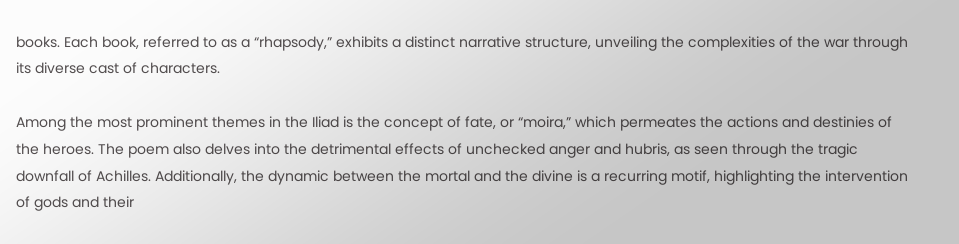books. Each book, referred to as a “rhapsody,” exhibits a distinct narrative structure, unveiling the complexities of the war through its diverse cast of characters.

Among the most prominent themes in the Iliad is the concept of fate, or “moira,” which permeates the actions and destinies of the heroes. The poem also delves into the detrimental effects of unchecked anger and hubris, as seen through the tragic downfall of Achilles. Additionally, the dynamic between the mortal and the divine is a recurring motif, highlighting the intervention of gods and their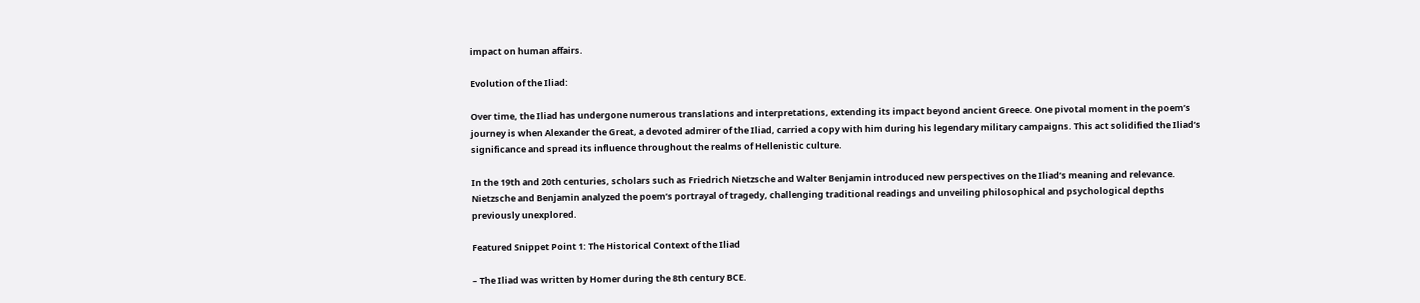impact on human affairs.

Evolution of the Iliad:

Over time, the Iliad has undergone numerous translations and interpretations, extending its impact beyond ancient Greece. One pivotal moment in the poem’s journey is when Alexander the Great, a devoted admirer of the Iliad, carried a copy with him during his legendary military campaigns. This act solidified the Iliad’s significance and spread its influence throughout the realms of Hellenistic culture.

In the 19th and 20th centuries, scholars such as Friedrich Nietzsche and Walter Benjamin introduced new perspectives on the Iliad’s meaning and relevance. Nietzsche and Benjamin analyzed the poem’s portrayal of tragedy, challenging traditional readings and unveiling philosophical and psychological depths previously unexplored.

Featured Snippet Point 1: The Historical Context of the Iliad

– The Iliad was written by Homer during the 8th century BCE.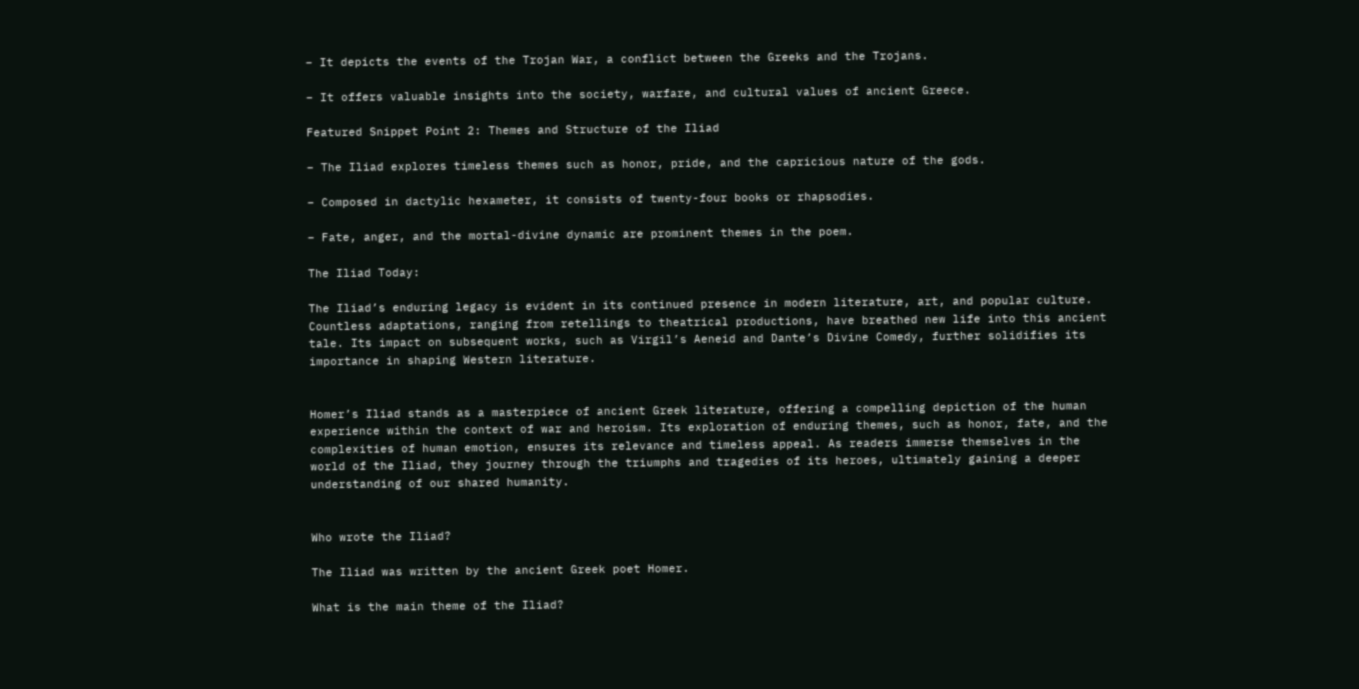– It depicts the events of the Trojan War, a conflict between the Greeks and the Trojans.

– It offers valuable insights into the society, warfare, and cultural values of ancient Greece.

Featured Snippet Point 2: Themes and Structure of the Iliad

– The Iliad explores timeless themes such as honor, pride, and the capricious nature of the gods.

– Composed in dactylic hexameter, it consists of twenty-four books or rhapsodies.

– Fate, anger, and the mortal-divine dynamic are prominent themes in the poem.

The Iliad Today:

The Iliad’s enduring legacy is evident in its continued presence in modern literature, art, and popular culture. Countless adaptations, ranging from retellings to theatrical productions, have breathed new life into this ancient tale. Its impact on subsequent works, such as Virgil’s Aeneid and Dante’s Divine Comedy, further solidifies its importance in shaping Western literature.


Homer’s Iliad stands as a masterpiece of ancient Greek literature, offering a compelling depiction of the human experience within the context of war and heroism. Its exploration of enduring themes, such as honor, fate, and the complexities of human emotion, ensures its relevance and timeless appeal. As readers immerse themselves in the world of the Iliad, they journey through the triumphs and tragedies of its heroes, ultimately gaining a deeper understanding of our shared humanity.


Who wrote the Iliad?

The Iliad was written by the ancient Greek poet Homer.

What is the main theme of the Iliad?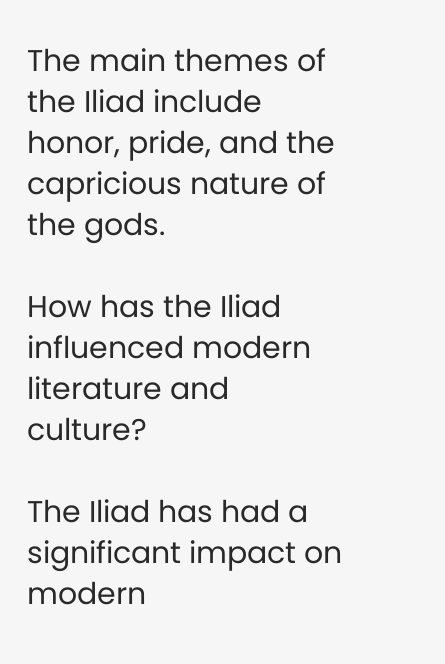The main themes of the Iliad include honor, pride, and the capricious nature of the gods.

How has the Iliad influenced modern literature and culture?

The Iliad has had a significant impact on modern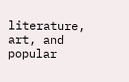literature, art, and popular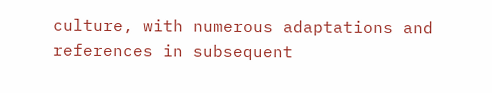culture, with numerous adaptations and references in subsequent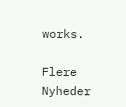works.

Flere Nyheder